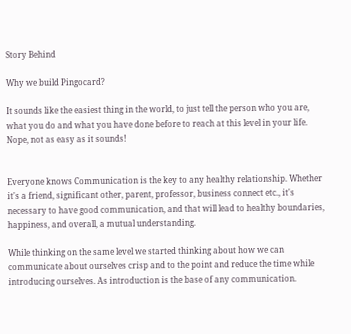Story Behind

Why we build Pingocard?

It sounds like the easiest thing in the world, to just tell the person who you are, what you do and what you have done before to reach at this level in your life. Nope, not as easy as it sounds!


Everyone knows Communication is the key to any healthy relationship. Whether it's a friend, significant other, parent, professor, business connect etc., it's necessary to have good communication, and that will lead to healthy boundaries, happiness, and overall, a mutual understanding.

While thinking on the same level we started thinking about how we can communicate about ourselves crisp and to the point and reduce the time while introducing ourselves. As introduction is the base of any communication.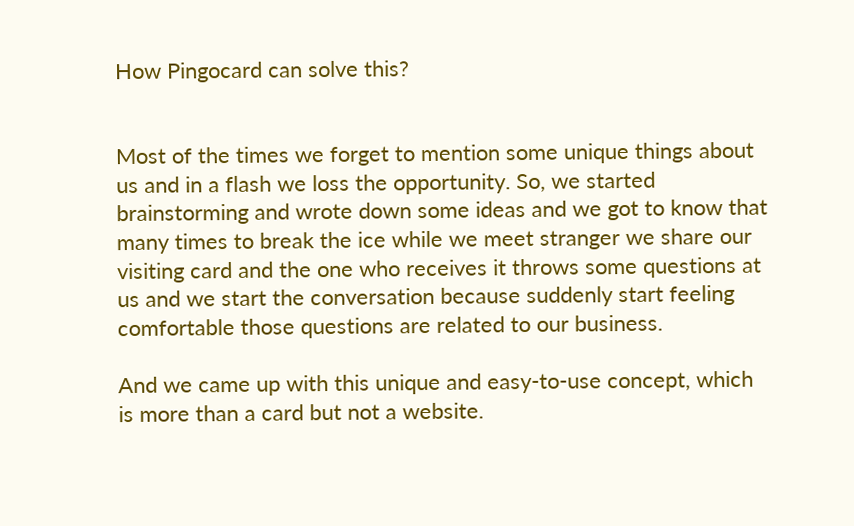How Pingocard can solve this?


Most of the times we forget to mention some unique things about us and in a flash we loss the opportunity. So, we started brainstorming and wrote down some ideas and we got to know that many times to break the ice while we meet stranger we share our visiting card and the one who receives it throws some questions at us and we start the conversation because suddenly start feeling comfortable those questions are related to our business.

And we came up with this unique and easy-to-use concept, which is more than a card but not a website.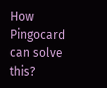How Pingocard can solve this?